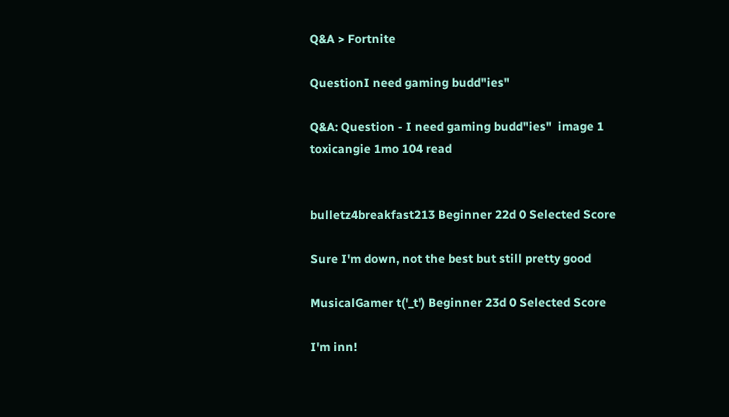Q&A > Fortnite

QuestionI need gaming budd"ies"

Q&A: Question - I need gaming budd"ies"  image 1
toxicangie 1mo 104 read


bulletz4breakfast213 Beginner 22d 0 Selected Score

Sure I'm down, not the best but still pretty good

MusicalGamer t('_t') Beginner 23d 0 Selected Score

I'm inn!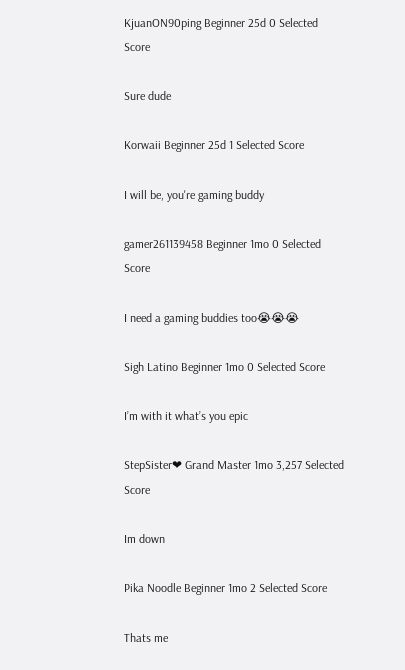KjuanON90ping Beginner 25d 0 Selected Score

Sure dude

Korwaii Beginner 25d 1 Selected Score

I will be, you're gaming buddy

gamer261139458 Beginner 1mo 0 Selected Score

I need a gaming buddies too😭😭😭

Sigh Latino Beginner 1mo 0 Selected Score

I’m with it what’s you epic

StepSister❤ Grand Master 1mo 3,257 Selected Score

Im down

Pika Noodle Beginner 1mo 2 Selected Score

Thats me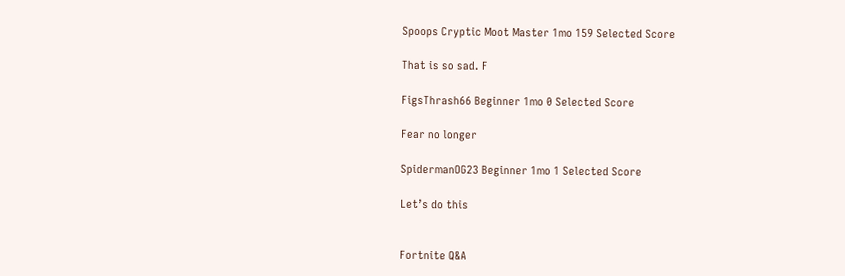Spoops Cryptic Moot Master 1mo 159 Selected Score

That is so sad. F

FigsThrash66 Beginner 1mo 0 Selected Score

Fear no longer

SpidermanOG23 Beginner 1mo 1 Selected Score

Let’s do this


Fortnite Q&A